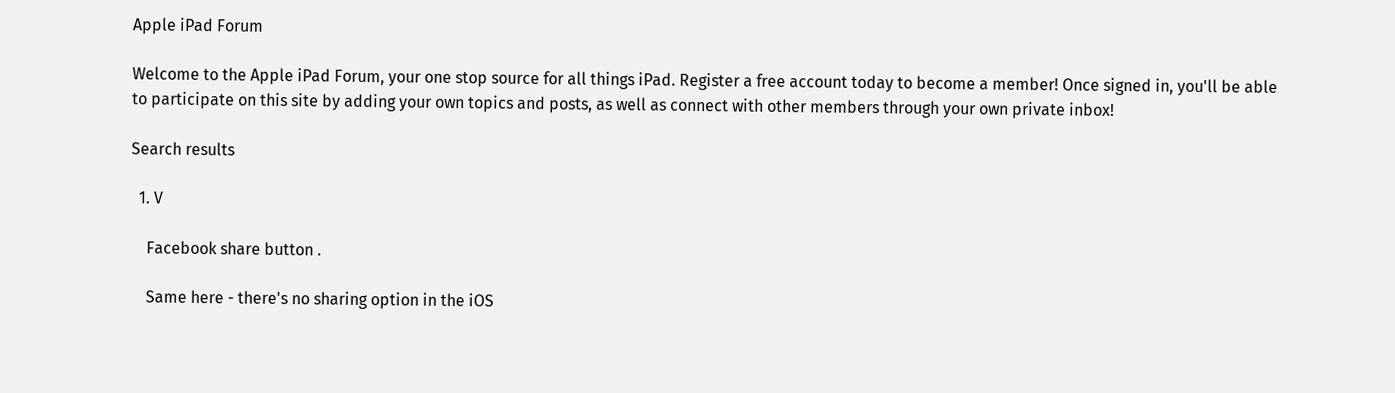Apple iPad Forum

Welcome to the Apple iPad Forum, your one stop source for all things iPad. Register a free account today to become a member! Once signed in, you'll be able to participate on this site by adding your own topics and posts, as well as connect with other members through your own private inbox!

Search results

  1. V

    Facebook share button .

    Same here - there's no sharing option in the iOS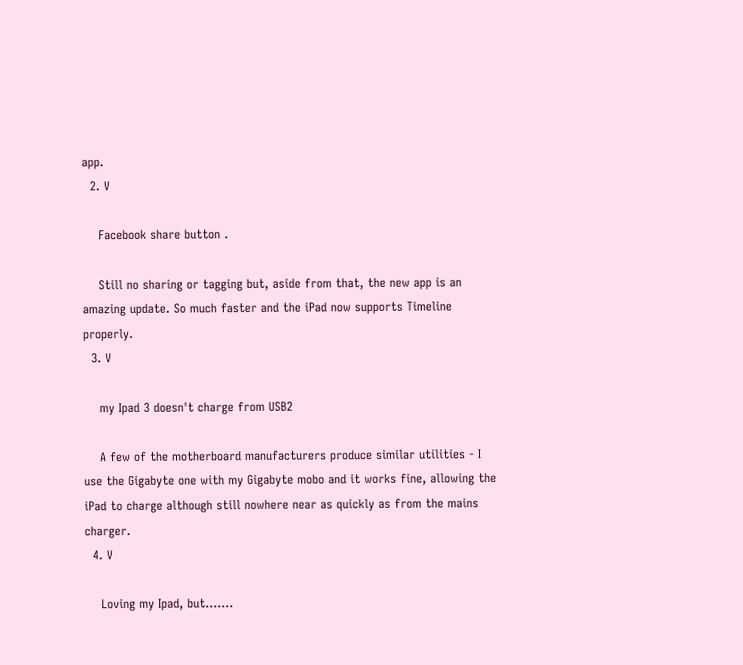app.
  2. V

    Facebook share button .

    Still no sharing or tagging but, aside from that, the new app is an amazing update. So much faster and the iPad now supports Timeline properly.
  3. V

    my Ipad 3 doesn't charge from USB2

    A few of the motherboard manufacturers produce similar utilities - I use the Gigabyte one with my Gigabyte mobo and it works fine, allowing the iPad to charge although still nowhere near as quickly as from the mains charger.
  4. V

    Loving my Ipad, but.......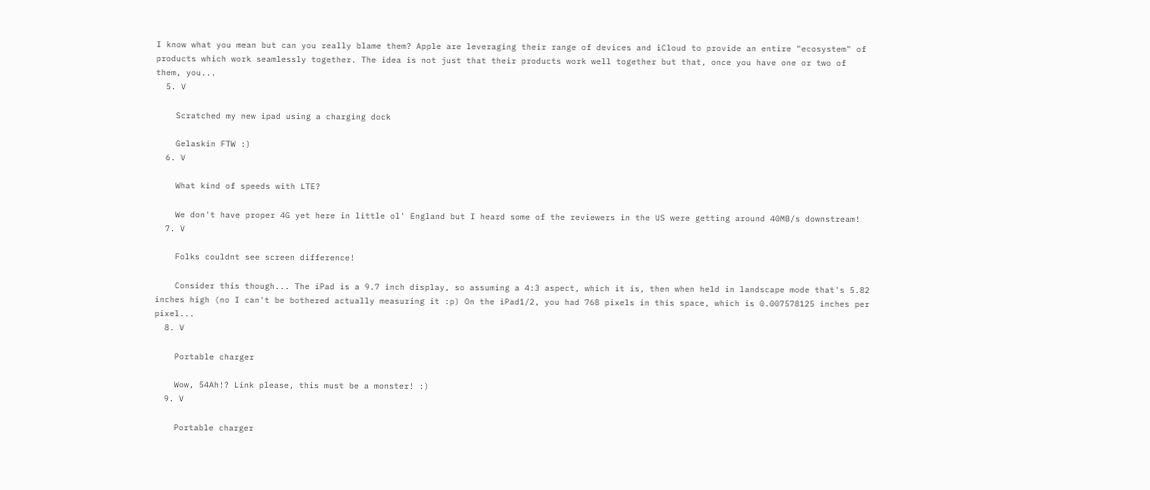I know what you mean but can you really blame them? Apple are leveraging their range of devices and iCloud to provide an entire "ecosystem" of products which work seamlessly together. The idea is not just that their products work well together but that, once you have one or two of them, you...
  5. V

    Scratched my new ipad using a charging dock

    Gelaskin FTW :)
  6. V

    What kind of speeds with LTE?

    We don't have proper 4G yet here in little ol' England but I heard some of the reviewers in the US were getting around 40MB/s downstream!
  7. V

    Folks couldnt see screen difference!

    Consider this though... The iPad is a 9.7 inch display, so assuming a 4:3 aspect, which it is, then when held in landscape mode that's 5.82 inches high (no I can't be bothered actually measuring it :p) On the iPad1/2, you had 768 pixels in this space, which is 0.007578125 inches per pixel...
  8. V

    Portable charger

    Wow, 54Ah!? Link please, this must be a monster! :)
  9. V

    Portable charger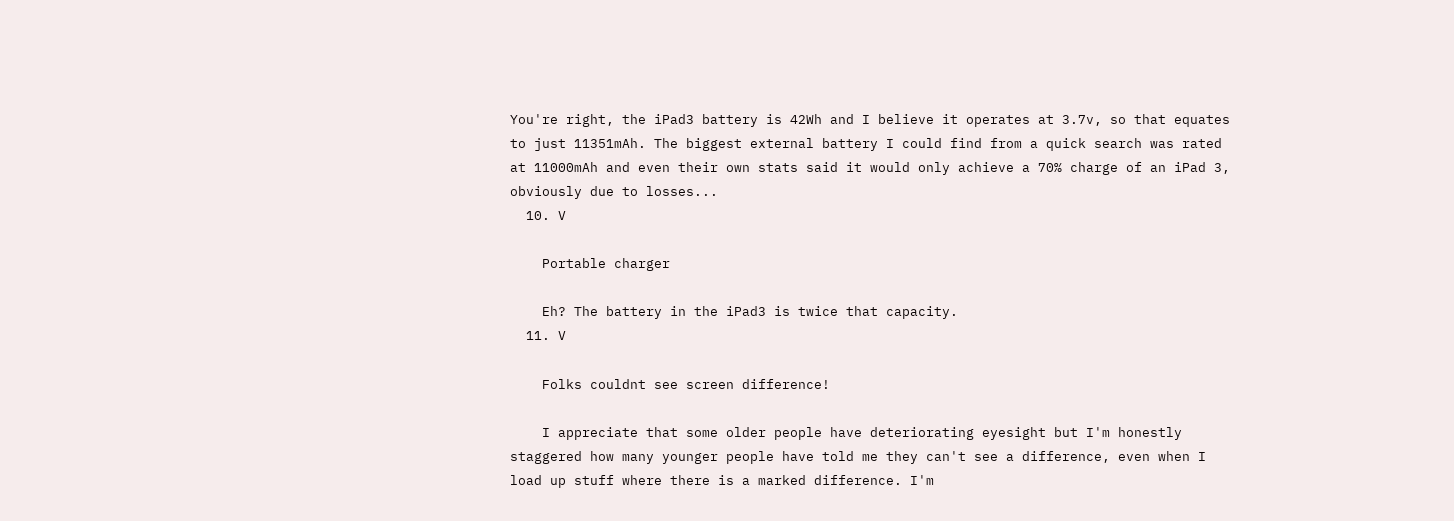You're right, the iPad3 battery is 42Wh and I believe it operates at 3.7v, so that equates to just 11351mAh. The biggest external battery I could find from a quick search was rated at 11000mAh and even their own stats said it would only achieve a 70% charge of an iPad 3, obviously due to losses...
  10. V

    Portable charger

    Eh? The battery in the iPad3 is twice that capacity.
  11. V

    Folks couldnt see screen difference!

    I appreciate that some older people have deteriorating eyesight but I'm honestly staggered how many younger people have told me they can't see a difference, even when I load up stuff where there is a marked difference. I'm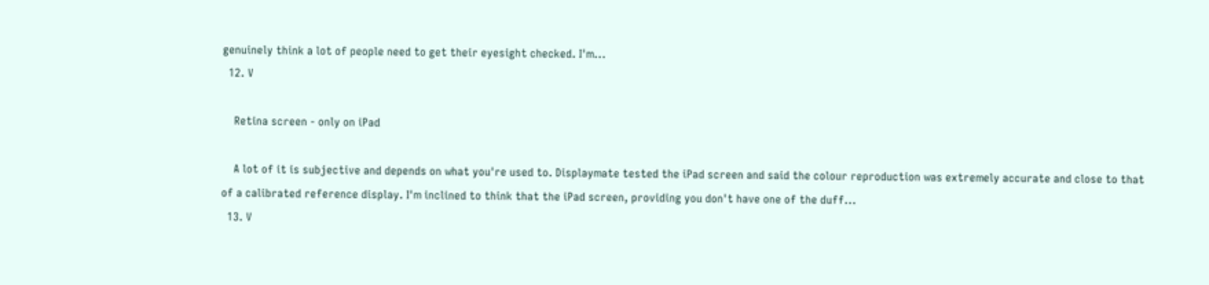genuinely think a lot of people need to get their eyesight checked. I'm...
  12. V

    Retina screen - only on iPad

    A lot of it is subjective and depends on what you're used to. Displaymate tested the iPad screen and said the colour reproduction was extremely accurate and close to that of a calibrated reference display. I'm inclined to think that the iPad screen, providing you don't have one of the duff...
  13. V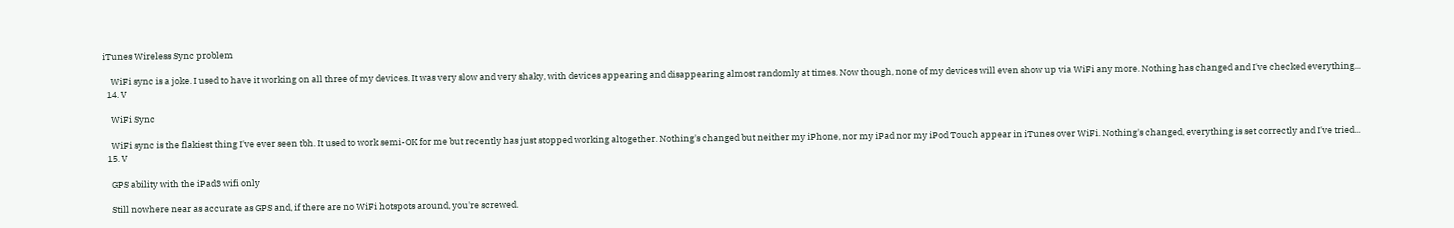iTunes Wireless Sync problem

    WiFi sync is a joke. I used to have it working on all three of my devices. It was very slow and very shaky, with devices appearing and disappearing almost randomly at times. Now though, none of my devices will even show up via WiFi any more. Nothing has changed and I've checked everything...
  14. V

    WiFi Sync

    WiFi sync is the flakiest thing I've ever seen tbh. It used to work semi-OK for me but recently has just stopped working altogether. Nothing's changed but neither my iPhone, nor my iPad nor my iPod Touch appear in iTunes over WiFi. Nothing's changed, everything is set correctly and I've tried...
  15. V

    GPS ability with the iPad3 wifi only

    Still nowhere near as accurate as GPS and, if there are no WiFi hotspots around, you're screwed.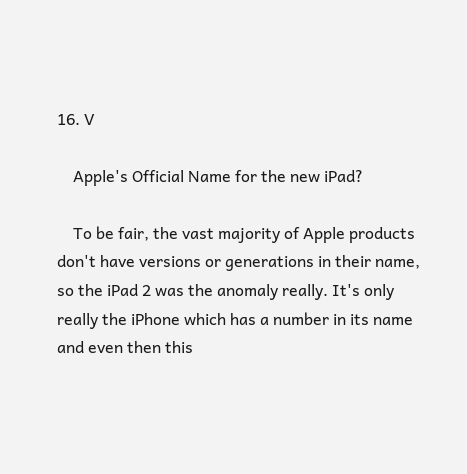16. V

    Apple's Official Name for the new iPad?

    To be fair, the vast majority of Apple products don't have versions or generations in their name, so the iPad 2 was the anomaly really. It's only really the iPhone which has a number in its name and even then this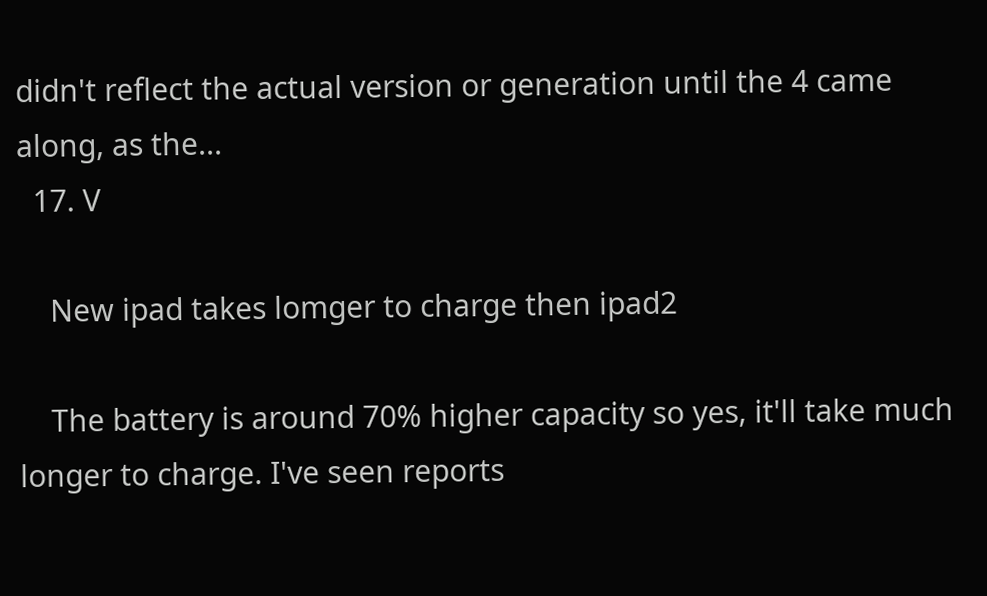didn't reflect the actual version or generation until the 4 came along, as the...
  17. V

    New ipad takes lomger to charge then ipad2

    The battery is around 70% higher capacity so yes, it'll take much longer to charge. I've seen reports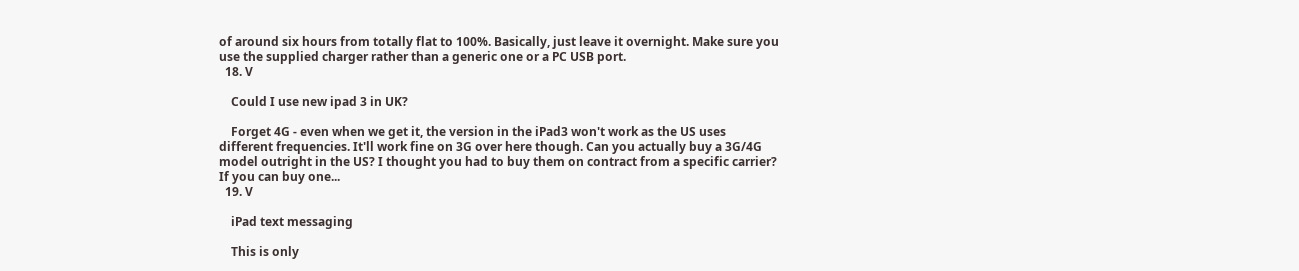of around six hours from totally flat to 100%. Basically, just leave it overnight. Make sure you use the supplied charger rather than a generic one or a PC USB port.
  18. V

    Could I use new ipad 3 in UK?

    Forget 4G - even when we get it, the version in the iPad3 won't work as the US uses different frequencies. It'll work fine on 3G over here though. Can you actually buy a 3G/4G model outright in the US? I thought you had to buy them on contract from a specific carrier? If you can buy one...
  19. V

    iPad text messaging

    This is only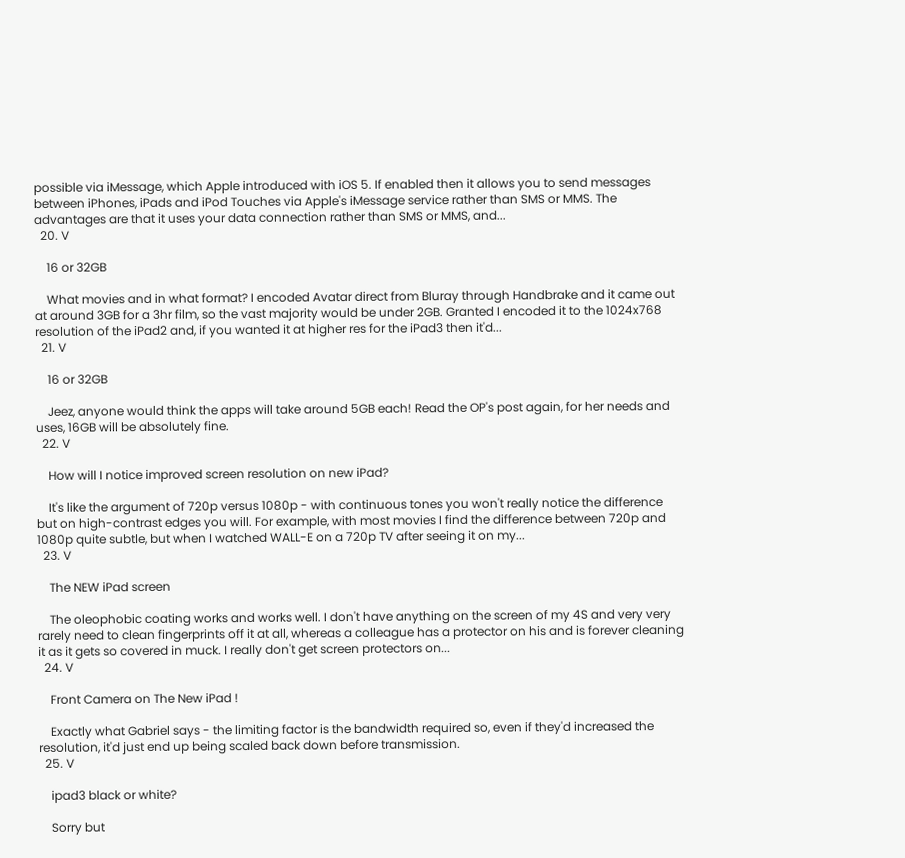possible via iMessage, which Apple introduced with iOS 5. If enabled then it allows you to send messages between iPhones, iPads and iPod Touches via Apple's iMessage service rather than SMS or MMS. The advantages are that it uses your data connection rather than SMS or MMS, and...
  20. V

    16 or 32GB

    What movies and in what format? I encoded Avatar direct from Bluray through Handbrake and it came out at around 3GB for a 3hr film, so the vast majority would be under 2GB. Granted I encoded it to the 1024x768 resolution of the iPad2 and, if you wanted it at higher res for the iPad3 then it'd...
  21. V

    16 or 32GB

    Jeez, anyone would think the apps will take around 5GB each! Read the OP's post again, for her needs and uses, 16GB will be absolutely fine.
  22. V

    How will I notice improved screen resolution on new iPad?

    It's like the argument of 720p versus 1080p - with continuous tones you won't really notice the difference but on high-contrast edges you will. For example, with most movies I find the difference between 720p and 1080p quite subtle, but when I watched WALL-E on a 720p TV after seeing it on my...
  23. V

    The NEW iPad screen

    The oleophobic coating works and works well. I don't have anything on the screen of my 4S and very very rarely need to clean fingerprints off it at all, whereas a colleague has a protector on his and is forever cleaning it as it gets so covered in muck. I really don't get screen protectors on...
  24. V

    Front Camera on The New iPad !

    Exactly what Gabriel says - the limiting factor is the bandwidth required so, even if they'd increased the resolution, it'd just end up being scaled back down before transmission.
  25. V

    ipad3 black or white?

    Sorry but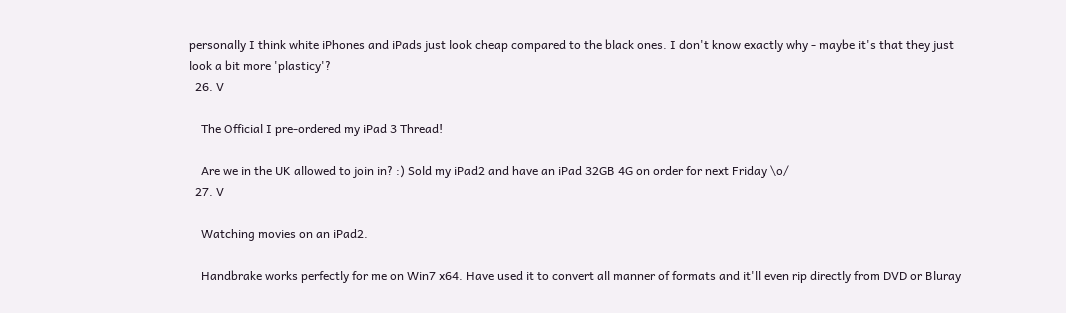personally I think white iPhones and iPads just look cheap compared to the black ones. I don't know exactly why - maybe it's that they just look a bit more 'plasticy'?
  26. V

    The Official I pre-ordered my iPad 3 Thread!

    Are we in the UK allowed to join in? :) Sold my iPad2 and have an iPad 32GB 4G on order for next Friday \o/
  27. V

    Watching movies on an iPad2.

    Handbrake works perfectly for me on Win7 x64. Have used it to convert all manner of formats and it'll even rip directly from DVD or Bluray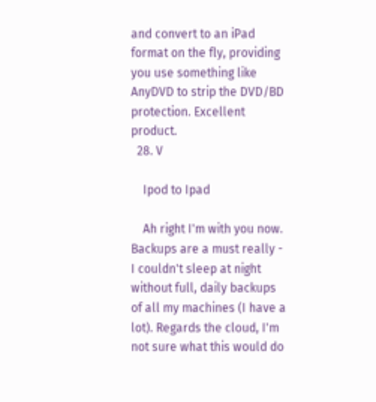and convert to an iPad format on the fly, providing you use something like AnyDVD to strip the DVD/BD protection. Excellent product.
  28. V

    Ipod to Ipad

    Ah right I'm with you now. Backups are a must really - I couldn't sleep at night without full, daily backups of all my machines (I have a lot). Regards the cloud, I'm not sure what this would do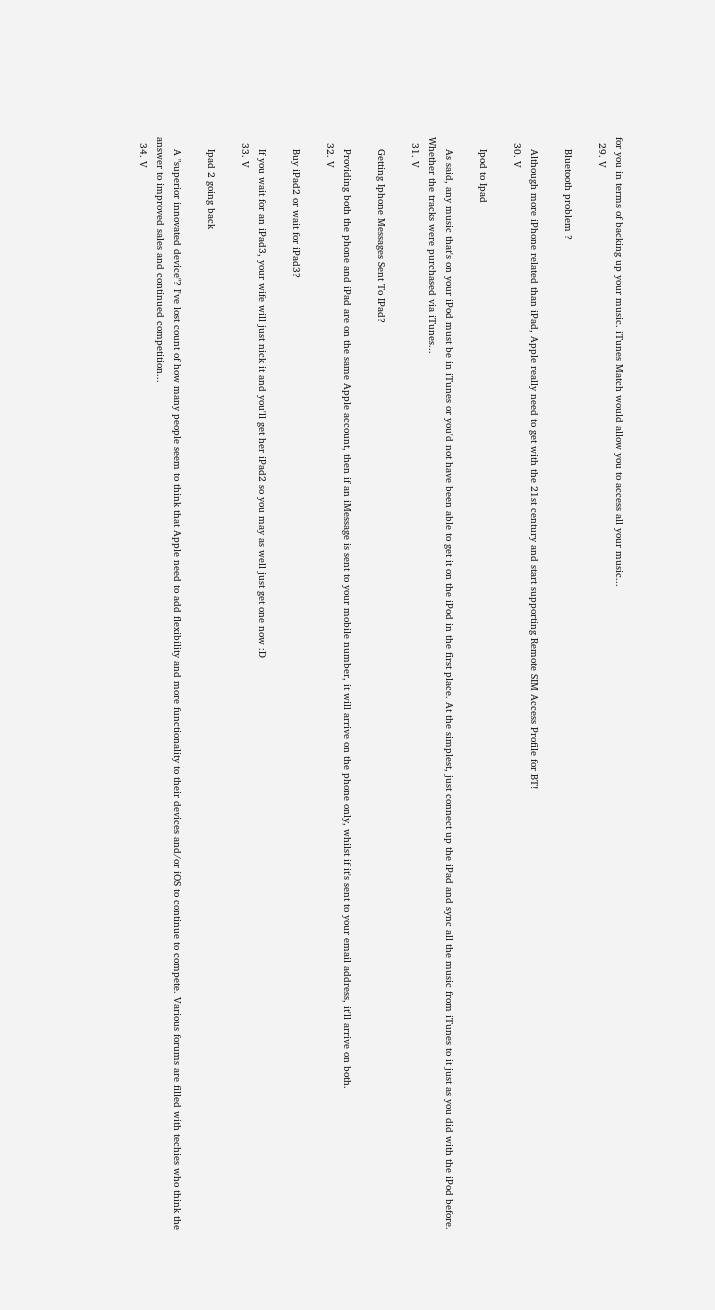for you in terms of backing up your music. iTunes Match would allow you to access all your music...
  29. V

    Bluetooth problem ?

    Although more iPhone related than iPad, Apple really need to get with the 21st century and start supporting Remote SIM Access Profile for BT!
  30. V

    Ipod to Ipad

    As said, any music that's on your iPod must be in iTunes or you'd not have been able to get it on the iPod in the first place. At the simplest, just connect up the iPad and sync all the music from iTunes to it just as you did with the iPod before. Whether the tracks were purchased via iTunes...
  31. V

    Getting Iphone Messages Sent To IPad?

    Providing both the phone and iPad are on the same Apple account, then if an iMessage is sent to your mobile number, it will arrive on the phone only, whilst if it's sent to your email address, it'll arrive on both.
  32. V

    Buy iPad2 or wait for iPad3?

    If you wait for an iPad3, your wife will just nick it and you'll get her iPad2 so you may as well just get one now :D
  33. V

    Ipad 2 going back

    A "superior innovated device"? I've lost count of how many people seem to think that Apple need to add flexibility and more functionality to their devices and/or iOS to continue to compete. Various forums are filled with techies who think the answer to improved sales and continued competition...
  34. V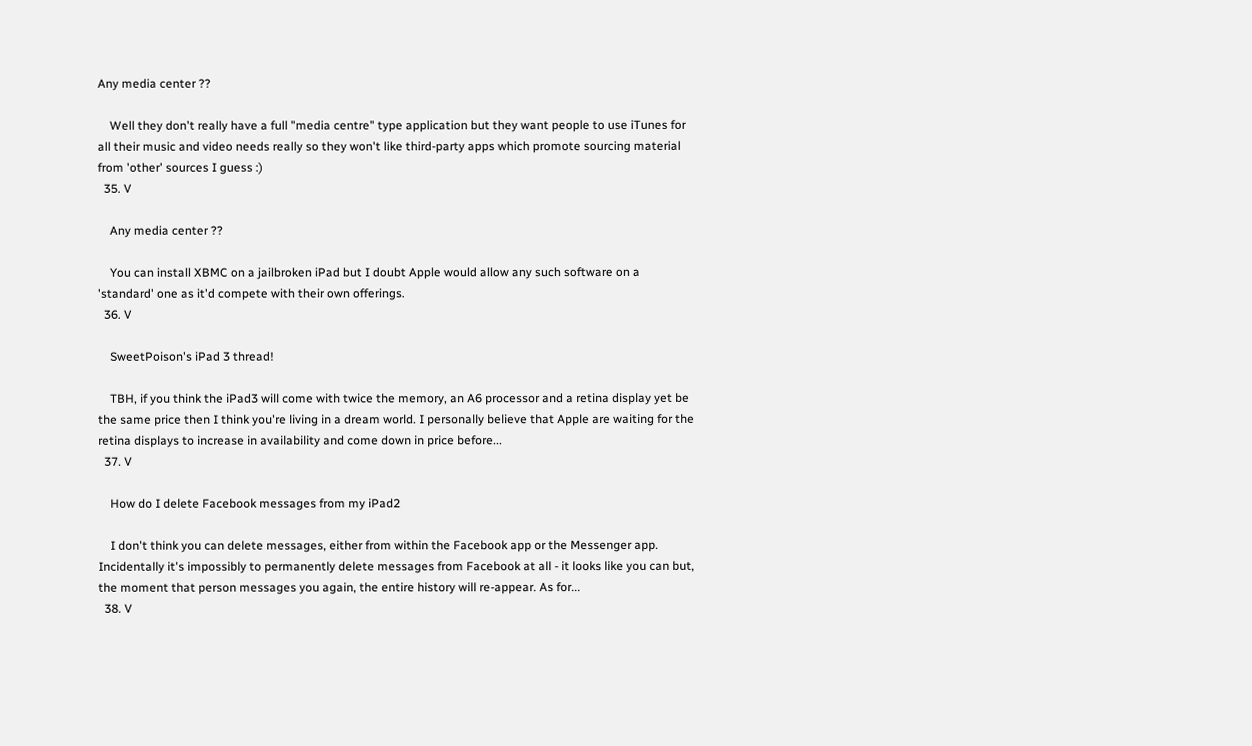Any media center ??

    Well they don't really have a full "media centre" type application but they want people to use iTunes for all their music and video needs really so they won't like third-party apps which promote sourcing material from 'other' sources I guess :)
  35. V

    Any media center ??

    You can install XBMC on a jailbroken iPad but I doubt Apple would allow any such software on a 'standard' one as it'd compete with their own offerings.
  36. V

    SweetPoison's iPad 3 thread!

    TBH, if you think the iPad3 will come with twice the memory, an A6 processor and a retina display yet be the same price then I think you're living in a dream world. I personally believe that Apple are waiting for the retina displays to increase in availability and come down in price before...
  37. V

    How do I delete Facebook messages from my iPad2

    I don't think you can delete messages, either from within the Facebook app or the Messenger app. Incidentally it's impossibly to permanently delete messages from Facebook at all - it looks like you can but, the moment that person messages you again, the entire history will re-appear. As for...
  38. V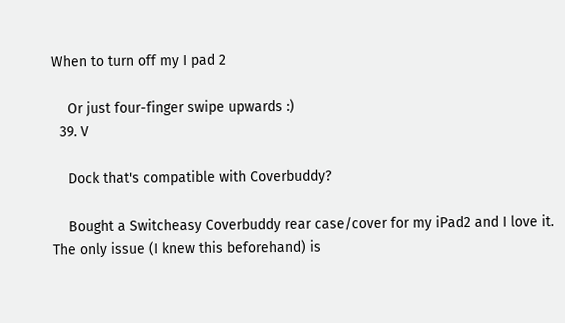When to turn off my I pad 2

    Or just four-finger swipe upwards :)
  39. V

    Dock that's compatible with Coverbuddy?

    Bought a Switcheasy Coverbuddy rear case/cover for my iPad2 and I love it. The only issue (I knew this beforehand) is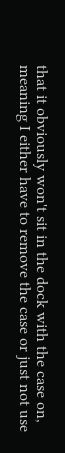that it obviously won't sit in the dock with the case on, meaning I either have to remove the case or just not use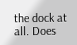the dock at all. Does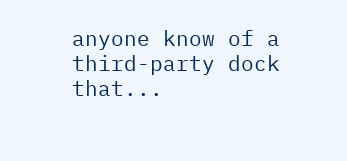anyone know of a third-party dock that...